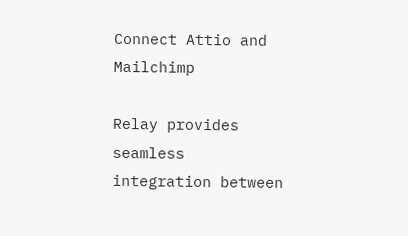Connect Attio and Mailchimp

Relay provides seamless integration between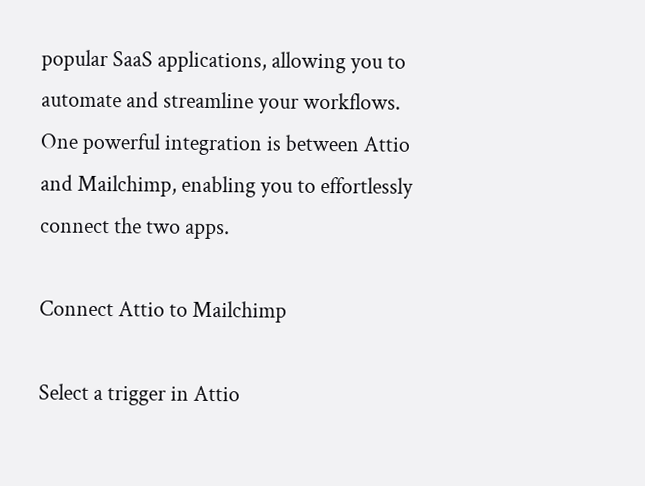popular SaaS applications, allowing you to automate and streamline your workflows. One powerful integration is between Attio and Mailchimp, enabling you to effortlessly connect the two apps.

Connect Attio to Mailchimp

Select a trigger in Attio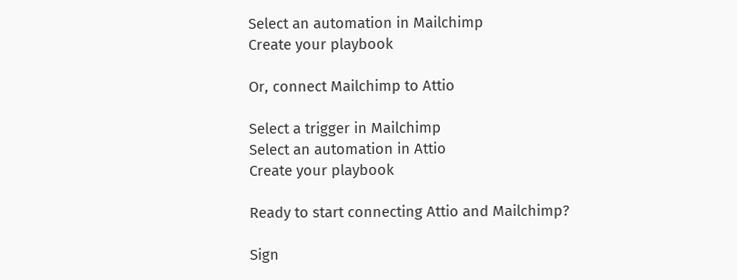Select an automation in Mailchimp
Create your playbook

Or, connect Mailchimp to Attio

Select a trigger in Mailchimp
Select an automation in Attio
Create your playbook

Ready to start connecting Attio and Mailchimp?

Sign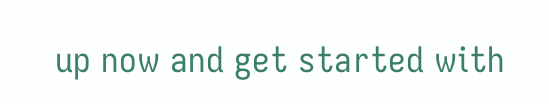up now and get started with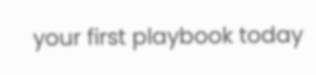your first playbook today